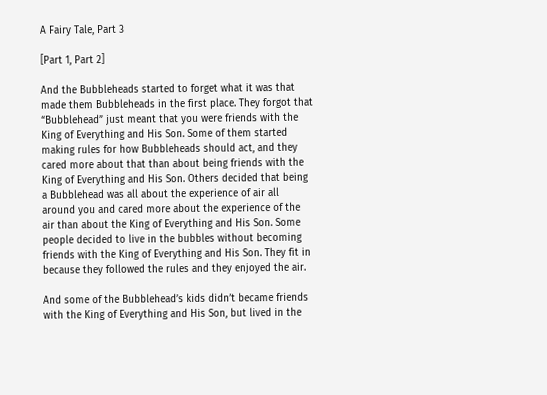A Fairy Tale, Part 3

[Part 1, Part 2]

And the Bubbleheads started to forget what it was that made them Bubbleheads in the first place. They forgot that “Bubblehead” just meant that you were friends with the King of Everything and His Son. Some of them started making rules for how Bubbleheads should act, and they cared more about that than about being friends with the King of Everything and His Son. Others decided that being a Bubblehead was all about the experience of air all around you and cared more about the experience of the air than about the King of Everything and His Son. Some people decided to live in the bubbles without becoming friends with the King of Everything and His Son. They fit in because they followed the rules and they enjoyed the air.

And some of the Bubblehead’s kids didn’t became friends with the King of Everything and His Son, but lived in the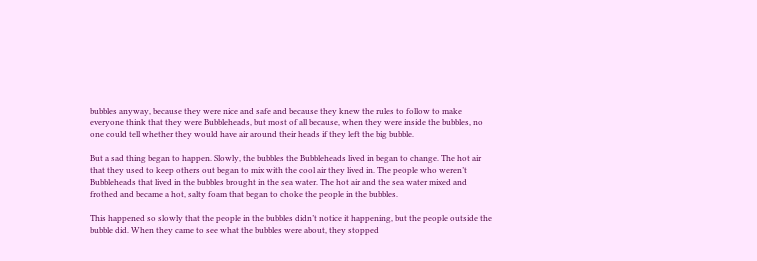bubbles anyway, because they were nice and safe and because they knew the rules to follow to make everyone think that they were Bubbleheads, but most of all because, when they were inside the bubbles, no one could tell whether they would have air around their heads if they left the big bubble.

But a sad thing began to happen. Slowly, the bubbles the Bubbleheads lived in began to change. The hot air that they used to keep others out began to mix with the cool air they lived in. The people who weren’t Bubbleheads that lived in the bubbles brought in the sea water. The hot air and the sea water mixed and frothed and became a hot, salty foam that began to choke the people in the bubbles.

This happened so slowly that the people in the bubbles didn’t notice it happening, but the people outside the bubble did. When they came to see what the bubbles were about, they stopped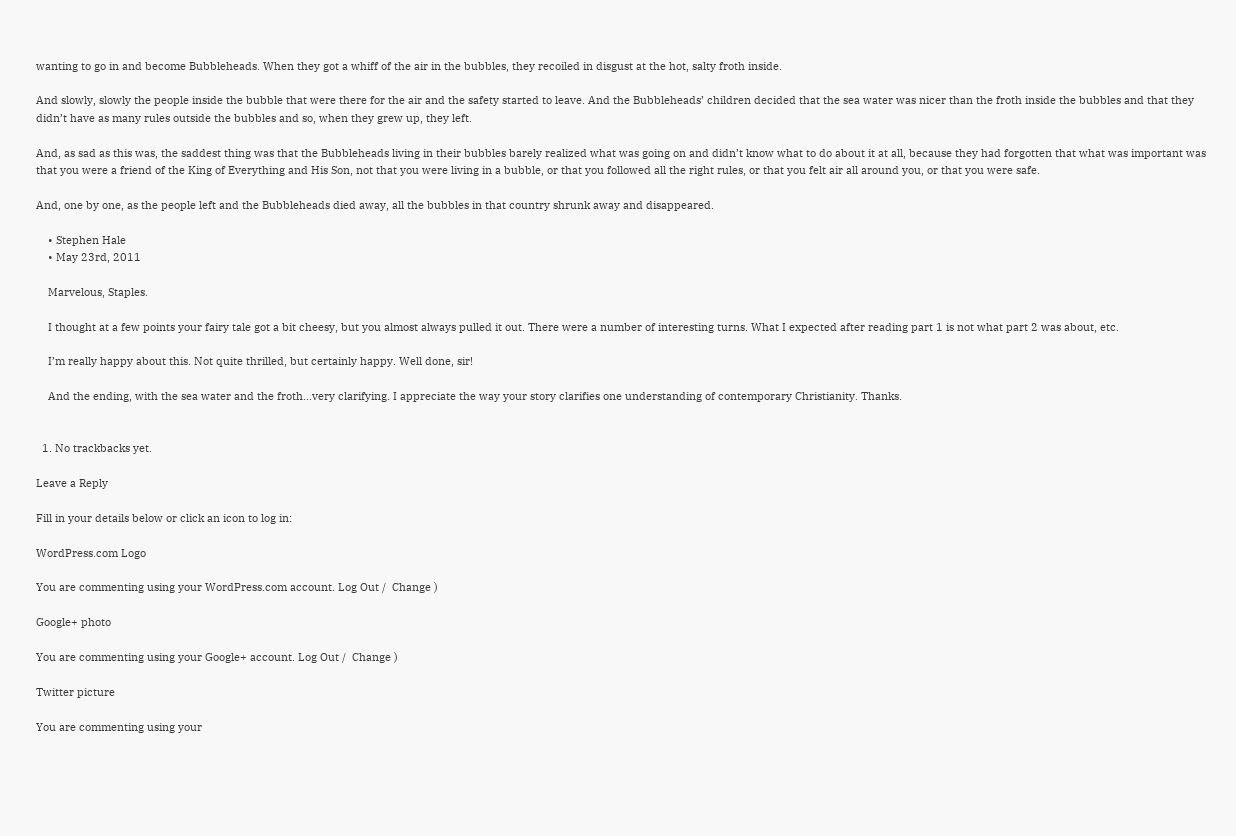wanting to go in and become Bubbleheads. When they got a whiff of the air in the bubbles, they recoiled in disgust at the hot, salty froth inside.

And slowly, slowly the people inside the bubble that were there for the air and the safety started to leave. And the Bubbleheads’ children decided that the sea water was nicer than the froth inside the bubbles and that they didn’t have as many rules outside the bubbles and so, when they grew up, they left.

And, as sad as this was, the saddest thing was that the Bubbleheads living in their bubbles barely realized what was going on and didn’t know what to do about it at all, because they had forgotten that what was important was that you were a friend of the King of Everything and His Son, not that you were living in a bubble, or that you followed all the right rules, or that you felt air all around you, or that you were safe.

And, one by one, as the people left and the Bubbleheads died away, all the bubbles in that country shrunk away and disappeared.

    • Stephen Hale
    • May 23rd, 2011

    Marvelous, Staples.

    I thought at a few points your fairy tale got a bit cheesy, but you almost always pulled it out. There were a number of interesting turns. What I expected after reading part 1 is not what part 2 was about, etc.

    I’m really happy about this. Not quite thrilled, but certainly happy. Well done, sir!

    And the ending, with the sea water and the froth…very clarifying. I appreciate the way your story clarifies one understanding of contemporary Christianity. Thanks.


  1. No trackbacks yet.

Leave a Reply

Fill in your details below or click an icon to log in:

WordPress.com Logo

You are commenting using your WordPress.com account. Log Out /  Change )

Google+ photo

You are commenting using your Google+ account. Log Out /  Change )

Twitter picture

You are commenting using your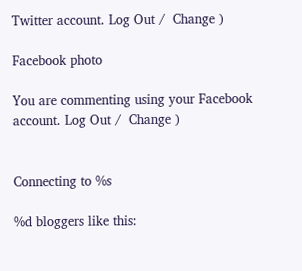Twitter account. Log Out /  Change )

Facebook photo

You are commenting using your Facebook account. Log Out /  Change )


Connecting to %s

%d bloggers like this: